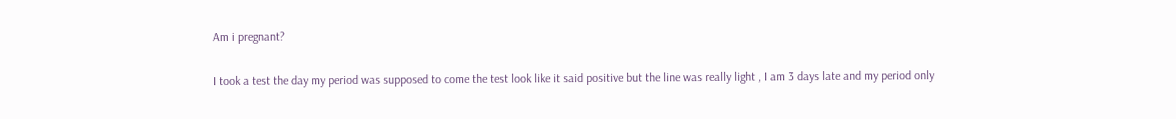Am i pregnant?

I took a test the day my period was supposed to come the test look like it said positive but the line was really light , I am 3 days late and my period only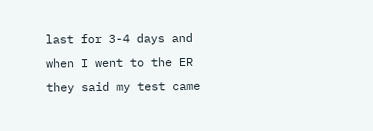last for 3-4 days and when I went to the ER they said my test came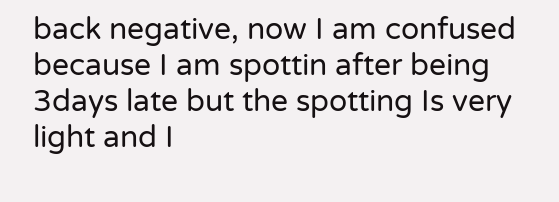back negative, now I am confused because I am spottin after being 3days late but the spotting Is very light and I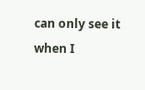can only see it when I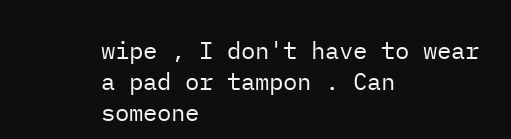wipe , I don't have to wear a pad or tampon . Can someone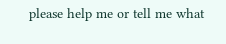please help me or tell me what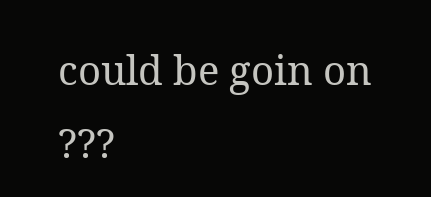could be goin on ???